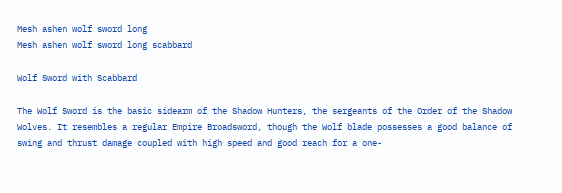Mesh ashen wolf sword long
Mesh ashen wolf sword long scabbard

Wolf Sword with Scabbard

The Wolf Sword is the basic sidearm of the Shadow Hunters, the sergeants of the Order of the Shadow Wolves. It resembles a regular Empire Broadsword, though the Wolf blade possesses a good balance of swing and thrust damage coupled with high speed and good reach for a one-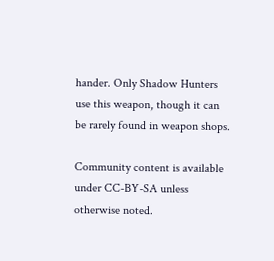hander. Only Shadow Hunters use this weapon, though it can be rarely found in weapon shops.

Community content is available under CC-BY-SA unless otherwise noted.